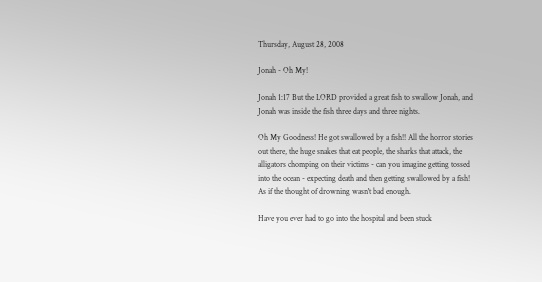Thursday, August 28, 2008

Jonah - Oh My!

Jonah 1:17 But the LORD provided a great fish to swallow Jonah, and Jonah was inside the fish three days and three nights.

Oh My Goodness! He got swallowed by a fish!! All the horror stories out there, the huge snakes that eat people, the sharks that attack, the alligators chomping on their victims - can you imagine getting tossed into the ocean - expecting death and then getting swallowed by a fish! As if the thought of drowning wasn't bad enough.

Have you ever had to go into the hospital and been stuck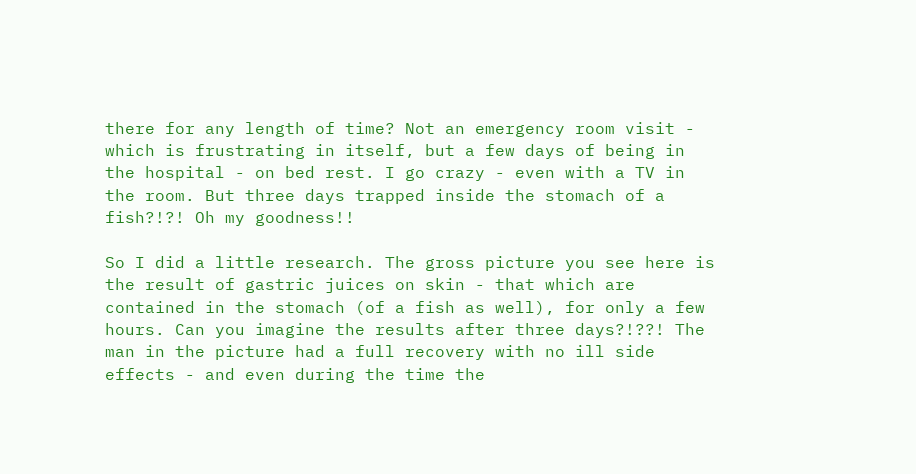there for any length of time? Not an emergency room visit - which is frustrating in itself, but a few days of being in the hospital - on bed rest. I go crazy - even with a TV in the room. But three days trapped inside the stomach of a fish?!?! Oh my goodness!!

So I did a little research. The gross picture you see here is the result of gastric juices on skin - that which are contained in the stomach (of a fish as well), for only a few hours. Can you imagine the results after three days?!??! The man in the picture had a full recovery with no ill side effects - and even during the time the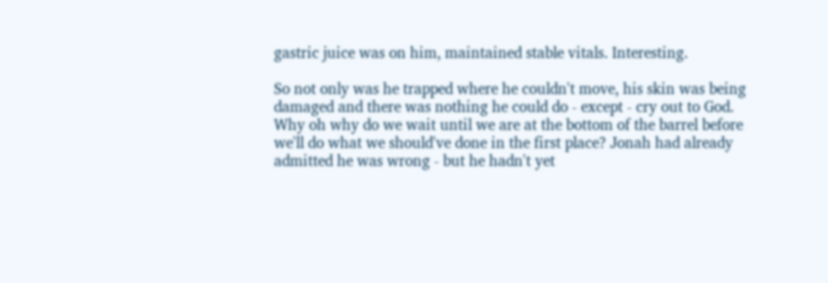gastric juice was on him, maintained stable vitals. Interesting.

So not only was he trapped where he couldn't move, his skin was being damaged and there was nothing he could do - except - cry out to God. Why oh why do we wait until we are at the bottom of the barrel before we'll do what we should've done in the first place? Jonah had already admitted he was wrong - but he hadn't yet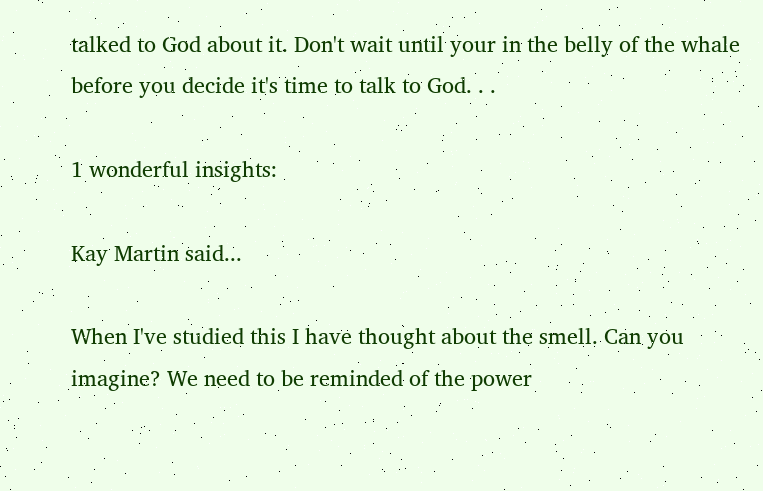talked to God about it. Don't wait until your in the belly of the whale before you decide it's time to talk to God. . .

1 wonderful insights:

Kay Martin said...

When I've studied this I have thought about the smell. Can you imagine? We need to be reminded of the power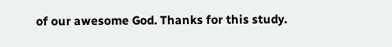of our awesome God. Thanks for this study.